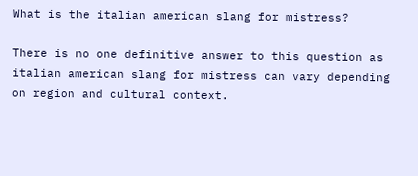What is the italian american slang for mistress?

There is no one definitive answer to this question as italian american slang for mistress can vary depending on region and cultural context.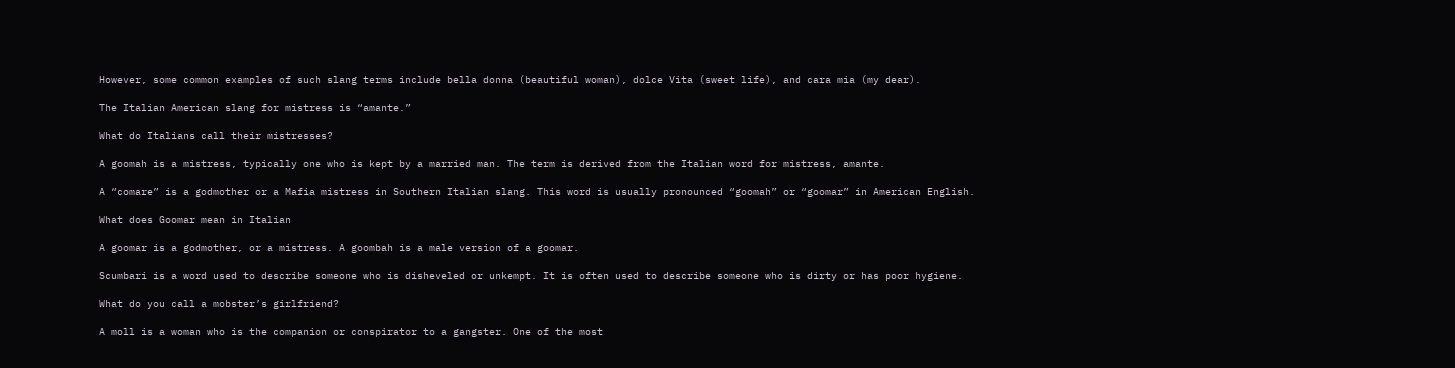However, some common examples of such slang terms include bella donna (beautiful woman), dolce Vita (sweet life), and cara mia (my dear).

The Italian American slang for mistress is “amante.”

What do Italians call their mistresses?

A goomah is a mistress, typically one who is kept by a married man. The term is derived from the Italian word for mistress, amante.

A “comare” is a godmother or a Mafia mistress in Southern Italian slang. This word is usually pronounced “goomah” or “goomar” in American English.

What does Goomar mean in Italian

A goomar is a godmother, or a mistress. A goombah is a male version of a goomar.

Scumbari is a word used to describe someone who is disheveled or unkempt. It is often used to describe someone who is dirty or has poor hygiene.

What do you call a mobster’s girlfriend?

A moll is a woman who is the companion or conspirator to a gangster. One of the most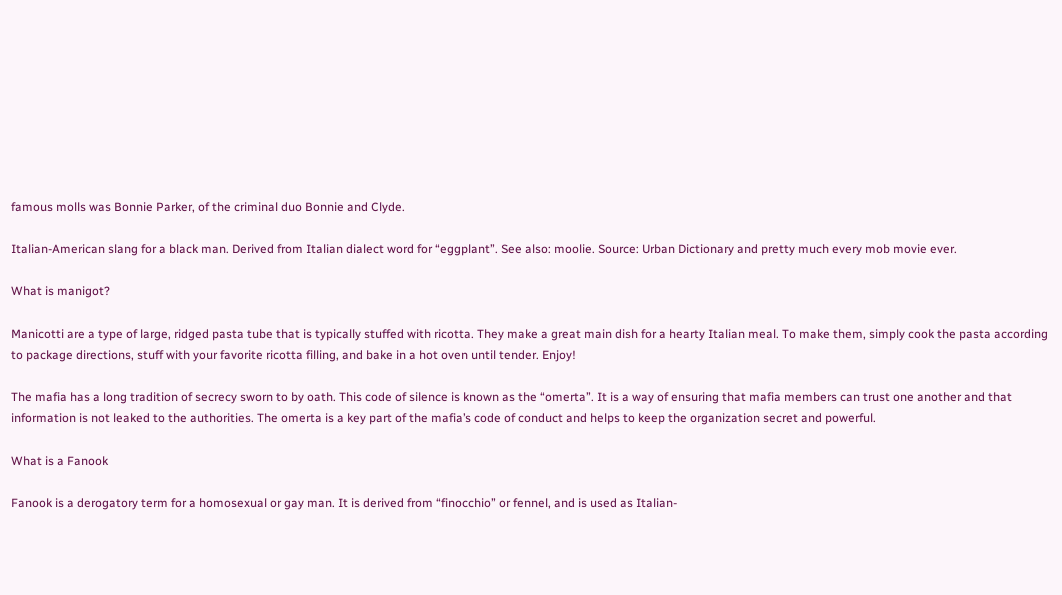famous molls was Bonnie Parker, of the criminal duo Bonnie and Clyde.

Italian-American slang for a black man. Derived from Italian dialect word for “eggplant”. See also: moolie. Source: Urban Dictionary and pretty much every mob movie ever.

What is manigot?

Manicotti are a type of large, ridged pasta tube that is typically stuffed with ricotta. They make a great main dish for a hearty Italian meal. To make them, simply cook the pasta according to package directions, stuff with your favorite ricotta filling, and bake in a hot oven until tender. Enjoy!

The mafia has a long tradition of secrecy sworn to by oath. This code of silence is known as the “omerta”. It is a way of ensuring that mafia members can trust one another and that information is not leaked to the authorities. The omerta is a key part of the mafia’s code of conduct and helps to keep the organization secret and powerful.

What is a Fanook

Fanook is a derogatory term for a homosexual or gay man. It is derived from “finocchio” or fennel, and is used as Italian-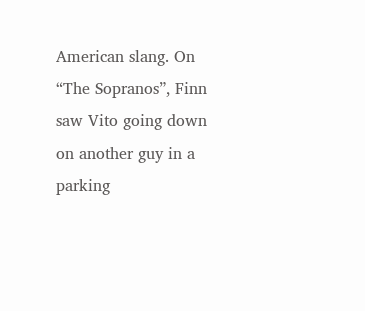American slang. On “The Sopranos”, Finn saw Vito going down on another guy in a parking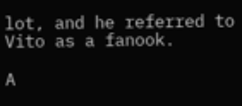lot, and he referred to Vito as a fanook.

A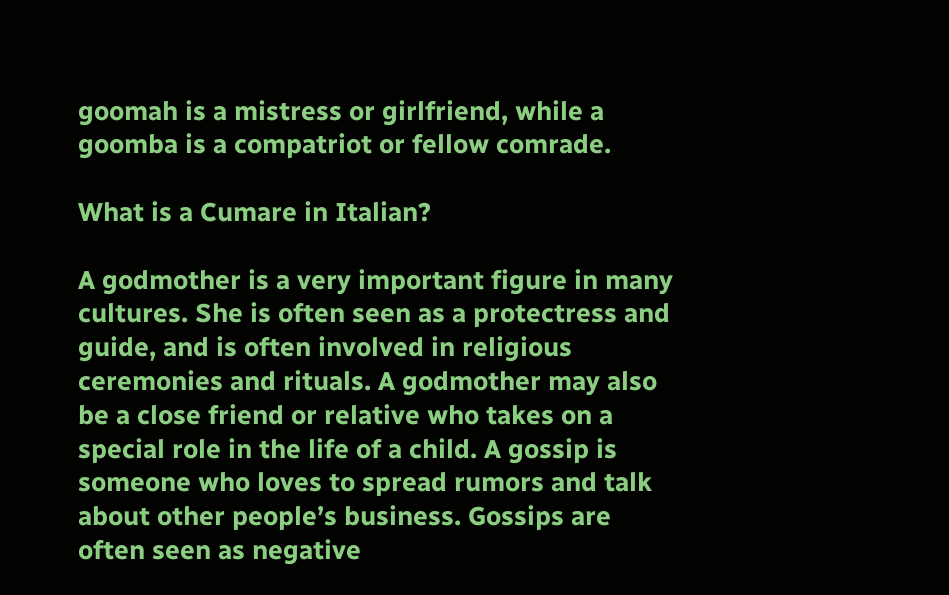goomah is a mistress or girlfriend, while a goomba is a compatriot or fellow comrade.

What is a Cumare in Italian?

A godmother is a very important figure in many cultures. She is often seen as a protectress and guide, and is often involved in religious ceremonies and rituals. A godmother may also be a close friend or relative who takes on a special role in the life of a child. A gossip is someone who loves to spread rumors and talk about other people’s business. Gossips are often seen as negative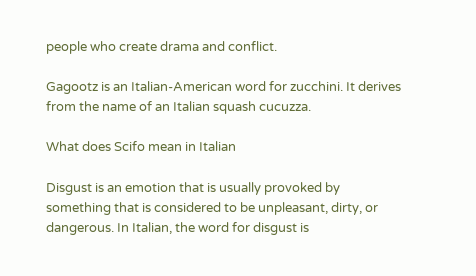people who create drama and conflict.

Gagootz is an Italian-American word for zucchini. It derives from the name of an Italian squash cucuzza.

What does Scifo mean in Italian

Disgust is an emotion that is usually provoked by something that is considered to be unpleasant, dirty, or dangerous. In Italian, the word for disgust is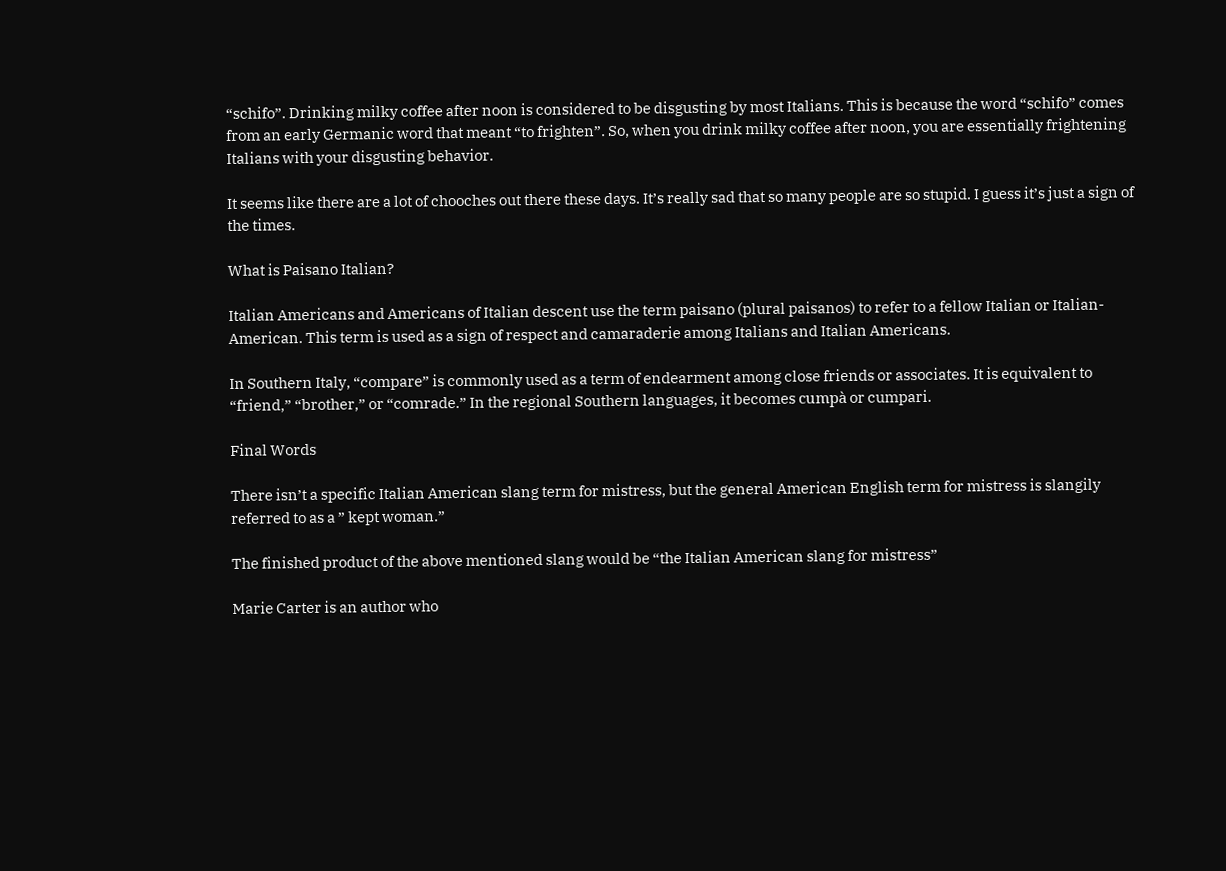“schifo”. Drinking milky coffee after noon is considered to be disgusting by most Italians. This is because the word “schifo” comes from an early Germanic word that meant “to frighten”. So, when you drink milky coffee after noon, you are essentially frightening Italians with your disgusting behavior.

It seems like there are a lot of chooches out there these days. It’s really sad that so many people are so stupid. I guess it’s just a sign of the times.

What is Paisano Italian?

Italian Americans and Americans of Italian descent use the term paisano (plural paisanos) to refer to a fellow Italian or Italian-American. This term is used as a sign of respect and camaraderie among Italians and Italian Americans.

In Southern Italy, “compare” is commonly used as a term of endearment among close friends or associates. It is equivalent to “friend,” “brother,” or “comrade.” In the regional Southern languages, it becomes cumpà or cumpari.

Final Words

There isn’t a specific Italian American slang term for mistress, but the general American English term for mistress is slangily referred to as a ” kept woman.”

The finished product of the above mentioned slang would be “the Italian American slang for mistress”

Marie Carter is an author who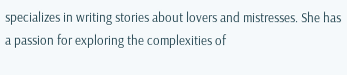specializes in writing stories about lovers and mistresses. She has a passion for exploring the complexities of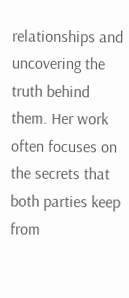relationships and uncovering the truth behind them. Her work often focuses on the secrets that both parties keep from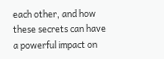each other, and how these secrets can have a powerful impact on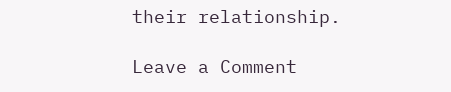their relationship.

Leave a Comment